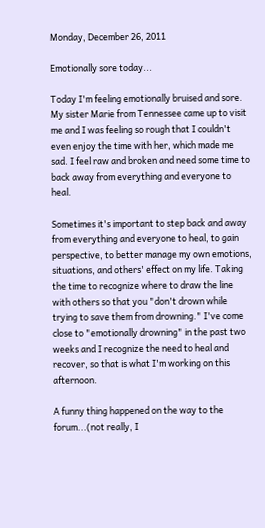Monday, December 26, 2011

Emotionally sore today...

Today I'm feeling emotionally bruised and sore. My sister Marie from Tennessee came up to visit me and I was feeling so rough that I couldn't even enjoy the time with her, which made me sad. I feel raw and broken and need some time to back away from everything and everyone to heal.

Sometimes it's important to step back and away from everything and everyone to heal, to gain perspective, to better manage my own emotions, situations, and others' effect on my life. Taking the time to recognize where to draw the line with others so that you "don't drown while trying to save them from drowning." I've come close to "emotionally drowning" in the past two weeks and I recognize the need to heal and recover, so that is what I'm working on this afternoon.

A funny thing happened on the way to the forum...(not really, I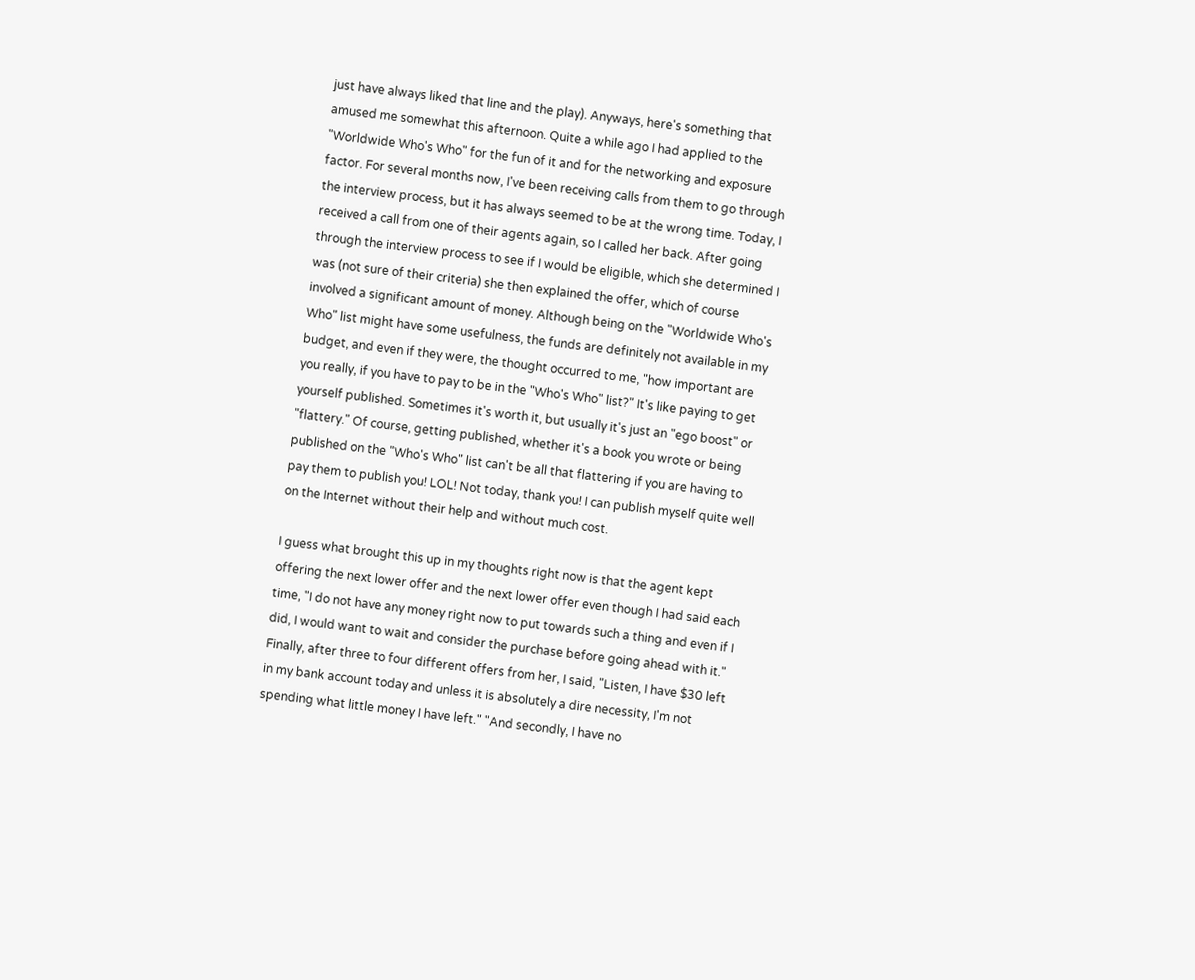just have always liked that line and the play). Anyways, here's something that amused me somewhat this afternoon. Quite a while ago I had applied to the "Worldwide Who's Who" for the fun of it and for the networking and exposure factor. For several months now, I've been receiving calls from them to go through the interview process, but it has always seemed to be at the wrong time. Today, I received a call from one of their agents again, so I called her back. After going through the interview process to see if I would be eligible, which she determined I was (not sure of their criteria) she then explained the offer, which of course involved a significant amount of money. Although being on the "Worldwide Who's Who" list might have some usefulness, the funds are definitely not available in my budget, and even if they were, the thought occurred to me, "how important are you really, if you have to pay to be in the "Who's Who" list?" It's like paying to get yourself published. Sometimes it's worth it, but usually it's just an "ego boost" or "flattery." Of course, getting published, whether it's a book you wrote or being published on the "Who's Who" list can't be all that flattering if you are having to pay them to publish you! LOL! Not today, thank you! I can publish myself quite well on the Internet without their help and without much cost.

I guess what brought this up in my thoughts right now is that the agent kept offering the next lower offer and the next lower offer even though I had said each time, "I do not have any money right now to put towards such a thing and even if I did, I would want to wait and consider the purchase before going ahead with it." Finally, after three to four different offers from her, I said, "Listen, I have $30 left in my bank account today and unless it is absolutely a dire necessity, I'm not spending what little money I have left." "And secondly, I have no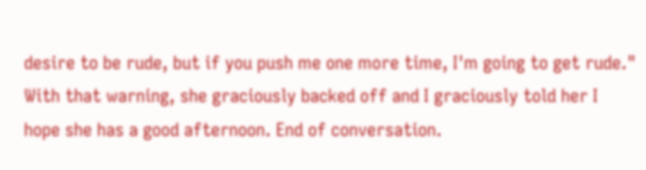desire to be rude, but if you push me one more time, I'm going to get rude." With that warning, she graciously backed off and I graciously told her I hope she has a good afternoon. End of conversation.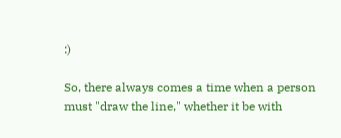:)

So, there always comes a time when a person must "draw the line," whether it be with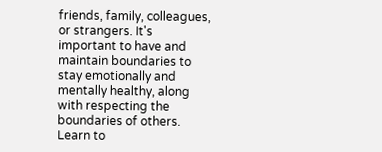friends, family, colleagues, or strangers. It's important to have and maintain boundaries to stay emotionally and mentally healthy, along with respecting the boundaries of others. Learn to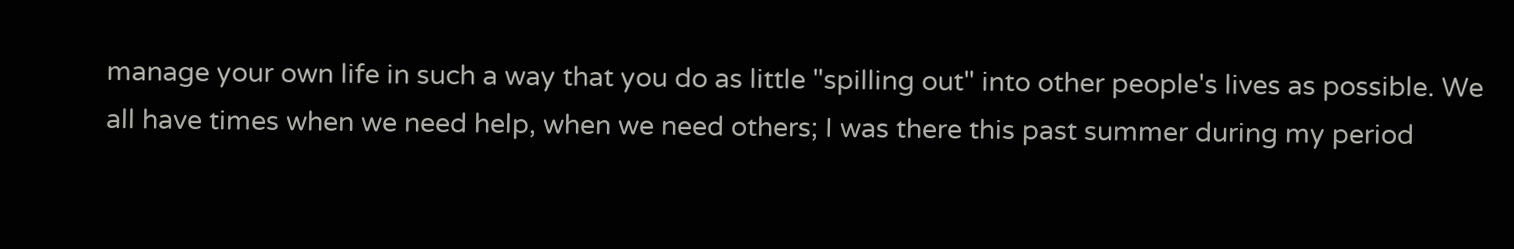manage your own life in such a way that you do as little "spilling out" into other people's lives as possible. We all have times when we need help, when we need others; I was there this past summer during my period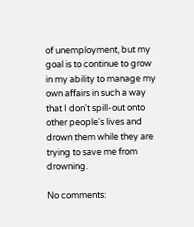of unemployment, but my goal is to continue to grow in my ability to manage my own affairs in such a way that I don't spill-out onto other people's lives and drown them while they are trying to save me from drowning.

No comments: